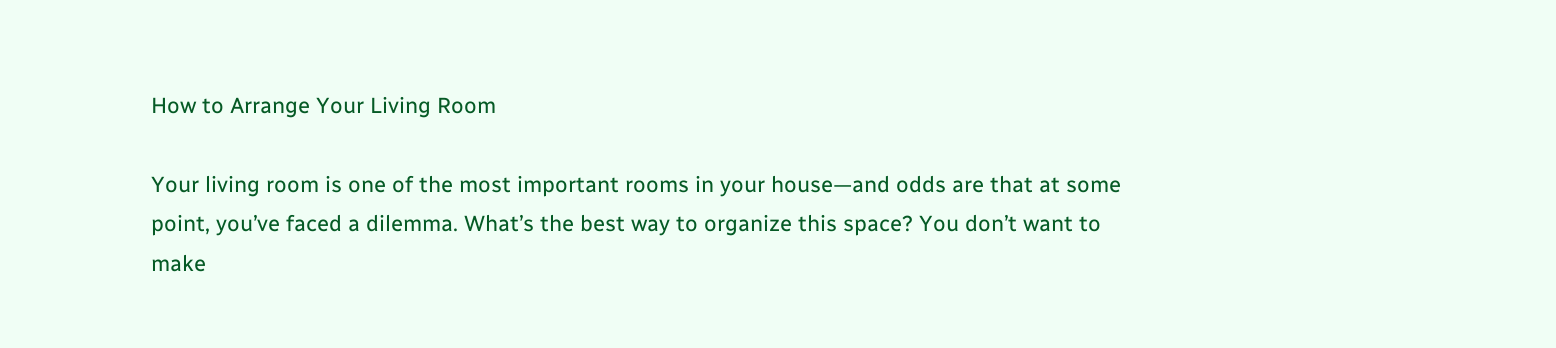How to Arrange Your Living Room

Your living room is one of the most important rooms in your house—and odds are that at some point, you’ve faced a dilemma. What’s the best way to organize this space? You don’t want to make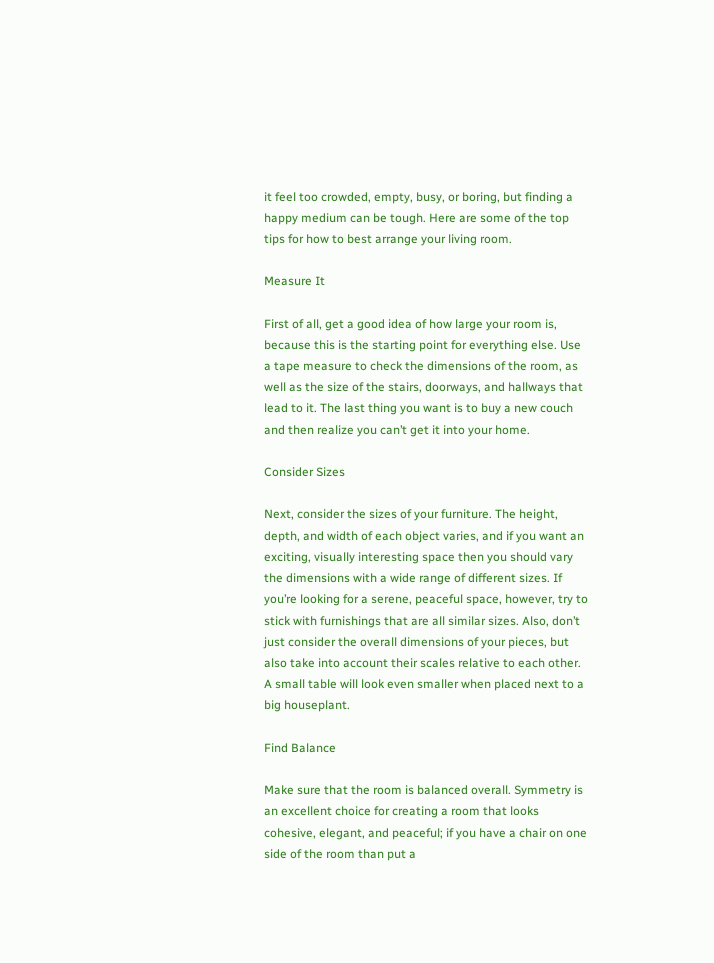it feel too crowded, empty, busy, or boring, but finding a happy medium can be tough. Here are some of the top tips for how to best arrange your living room.

Measure It

First of all, get a good idea of how large your room is, because this is the starting point for everything else. Use a tape measure to check the dimensions of the room, as well as the size of the stairs, doorways, and hallways that lead to it. The last thing you want is to buy a new couch and then realize you can’t get it into your home.

Consider Sizes

Next, consider the sizes of your furniture. The height, depth, and width of each object varies, and if you want an exciting, visually interesting space then you should vary the dimensions with a wide range of different sizes. If you’re looking for a serene, peaceful space, however, try to stick with furnishings that are all similar sizes. Also, don’t just consider the overall dimensions of your pieces, but also take into account their scales relative to each other. A small table will look even smaller when placed next to a big houseplant.

Find Balance

Make sure that the room is balanced overall. Symmetry is an excellent choice for creating a room that looks cohesive, elegant, and peaceful; if you have a chair on one side of the room than put a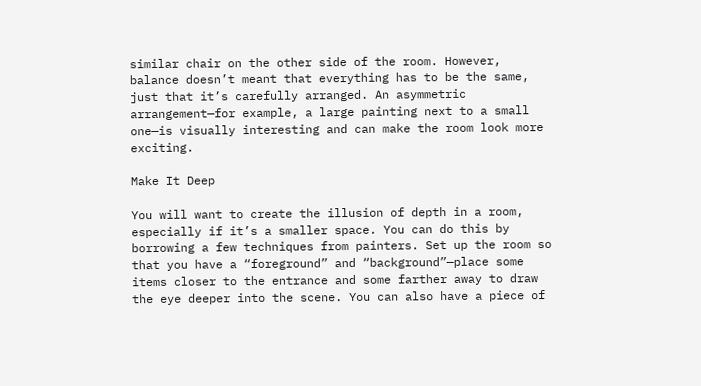similar chair on the other side of the room. However, balance doesn’t meant that everything has to be the same, just that it’s carefully arranged. An asymmetric arrangement—for example, a large painting next to a small one—is visually interesting and can make the room look more exciting.

Make It Deep

You will want to create the illusion of depth in a room, especially if it’s a smaller space. You can do this by borrowing a few techniques from painters. Set up the room so that you have a “foreground” and “background”—place some items closer to the entrance and some farther away to draw the eye deeper into the scene. You can also have a piece of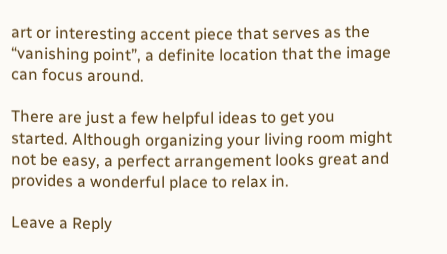art or interesting accent piece that serves as the “vanishing point”, a definite location that the image can focus around.

There are just a few helpful ideas to get you started. Although organizing your living room might not be easy, a perfect arrangement looks great and provides a wonderful place to relax in.

Leave a Reply